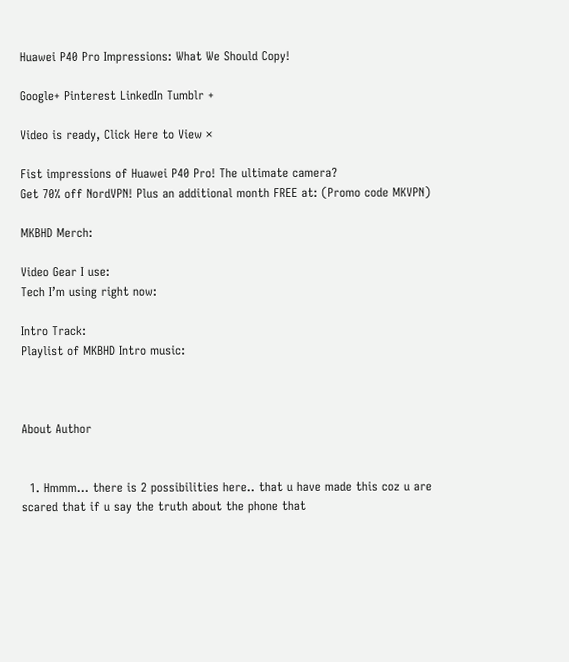Huawei P40 Pro Impressions: What We Should Copy!

Google+ Pinterest LinkedIn Tumblr +

Video is ready, Click Here to View ×

Fist impressions of Huawei P40 Pro! The ultimate camera?
Get 70% off NordVPN! Plus an additional month FREE at: (Promo code MKVPN)

MKBHD Merch:

Video Gear I use:
Tech I’m using right now:

Intro Track:
Playlist of MKBHD Intro music:



About Author


  1. Hmmm… there is 2 possibilities here.. that u have made this coz u are scared that if u say the truth about the phone that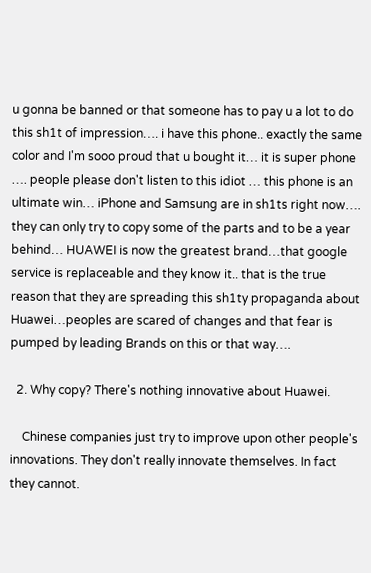u gonna be banned or that someone has to pay u a lot to do this sh1t of impression…. i have this phone.. exactly the same color and I'm sooo proud that u bought it… it is super phone …. people please don't listen to this idiot … this phone is an ultimate win… iPhone and Samsung are in sh1ts right now…. they can only try to copy some of the parts and to be a year behind… HUAWEI is now the greatest brand…that google service is replaceable and they know it.. that is the true reason that they are spreading this sh1ty propaganda about Huawei…peoples are scared of changes and that fear is pumped by leading Brands on this or that way….

  2. Why copy? There's nothing innovative about Huawei.

    Chinese companies just try to improve upon other people's innovations. They don't really innovate themselves. In fact they cannot.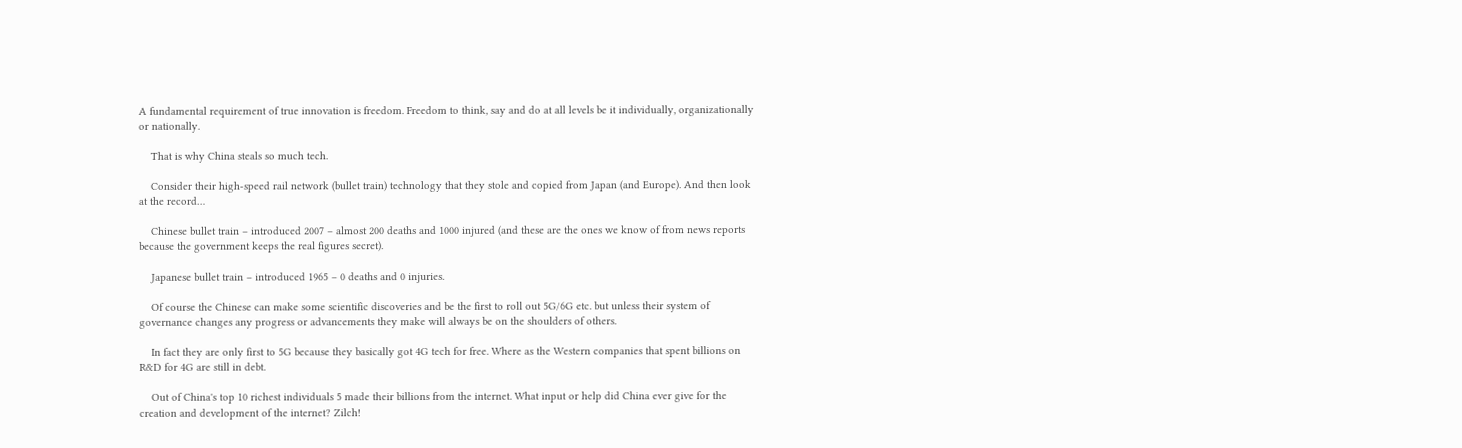A fundamental requirement of true innovation is freedom. Freedom to think, say and do at all levels be it individually, organizationally or nationally.

    That is why China steals so much tech.

    Consider their high-speed rail network (bullet train) technology that they stole and copied from Japan (and Europe). And then look at the record…

    Chinese bullet train – introduced 2007 – almost 200 deaths and 1000 injured (and these are the ones we know of from news reports because the government keeps the real figures secret).

    Japanese bullet train – introduced 1965 – 0 deaths and 0 injuries.

    Of course the Chinese can make some scientific discoveries and be the first to roll out 5G/6G etc. but unless their system of governance changes any progress or advancements they make will always be on the shoulders of others.

    In fact they are only first to 5G because they basically got 4G tech for free. Where as the Western companies that spent billions on R&D for 4G are still in debt.

    Out of China's top 10 richest individuals 5 made their billions from the internet. What input or help did China ever give for the creation and development of the internet? Zilch!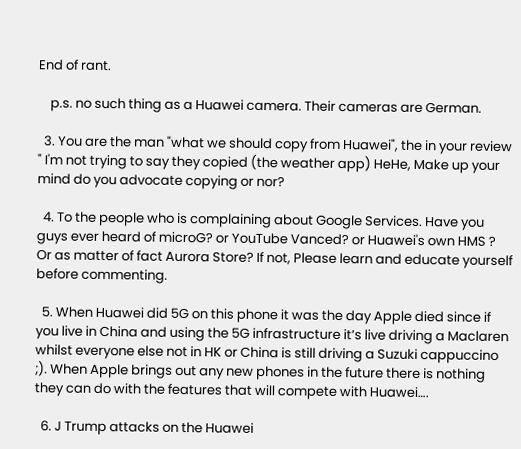End of rant.

    p.s. no such thing as a Huawei camera. Their cameras are German.

  3. You are the man "what we should copy from Huawei", the in your review " I'm not trying to say they copied (the weather app) HeHe, Make up your mind do you advocate copying or nor?

  4. To the people who is complaining about Google Services. Have you guys ever heard of microG? or YouTube Vanced? or Huawei's own HMS ? Or as matter of fact Aurora Store? If not, Please learn and educate yourself before commenting.

  5. When Huawei did 5G on this phone it was the day Apple died since if you live in China and using the 5G infrastructure it’s live driving a Maclaren whilst everyone else not in HK or China is still driving a Suzuki cappuccino ;). When Apple brings out any new phones in the future there is nothing they can do with the features that will compete with Huawei….

  6. J Trump attacks on the Huawei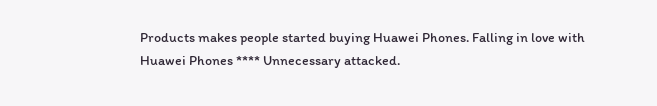Products makes people started buying Huawei Phones. Falling in love with Huawei Phones **** Unnecessary attacked.